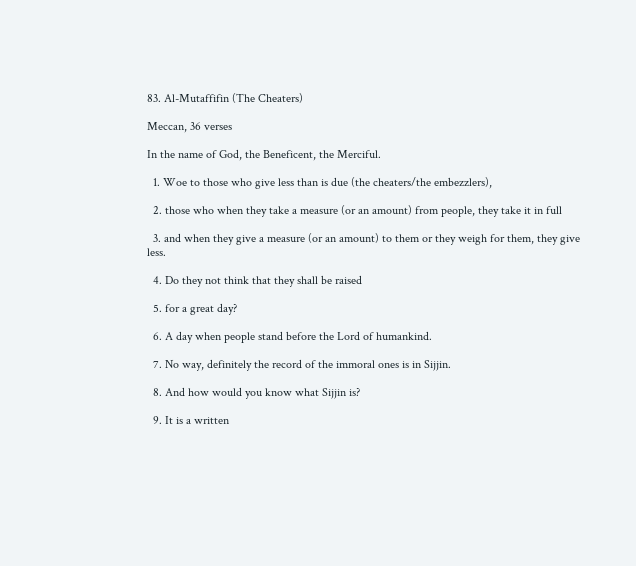83. Al-Mutaffifin (The Cheaters)

Meccan, 36 verses

In the name of God, the Beneficent, the Merciful.

  1. Woe to those who give less than is due (the cheaters/the embezzlers),

  2. those who when they take a measure (or an amount) from people, they take it in full

  3. and when they give a measure (or an amount) to them or they weigh for them, they give less.

  4. Do they not think that they shall be raised

  5. for a great day?

  6. A day when people stand before the Lord of humankind.

  7. No way, definitely the record of the immoral ones is in Sijjin.

  8. And how would you know what Sijjin is?

  9. It is a written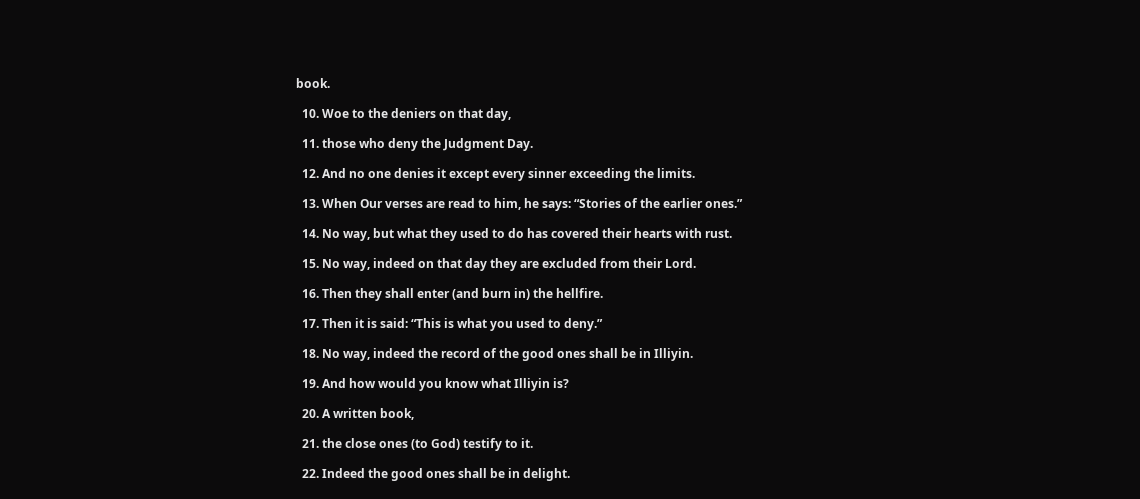book.

  10. Woe to the deniers on that day,

  11. those who deny the Judgment Day.

  12. And no one denies it except every sinner exceeding the limits.

  13. When Our verses are read to him, he says: “Stories of the earlier ones.”

  14. No way, but what they used to do has covered their hearts with rust.

  15. No way, indeed on that day they are excluded from their Lord.

  16. Then they shall enter (and burn in) the hellfire.

  17. Then it is said: “This is what you used to deny.”

  18. No way, indeed the record of the good ones shall be in Illiyin.

  19. And how would you know what Illiyin is?

  20. A written book,

  21. the close ones (to God) testify to it.

  22. Indeed the good ones shall be in delight.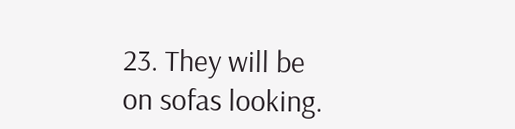23. They will be on sofas looking.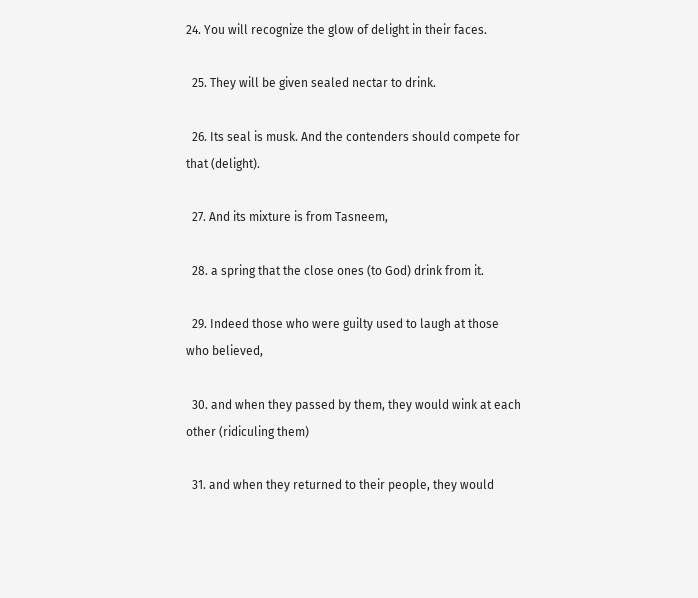24. You will recognize the glow of delight in their faces.

  25. They will be given sealed nectar to drink.

  26. Its seal is musk. And the contenders should compete for that (delight).

  27. And its mixture is from Tasneem,

  28. a spring that the close ones (to God) drink from it.

  29. Indeed those who were guilty used to laugh at those who believed,

  30. and when they passed by them, they would wink at each other (ridiculing them)

  31. and when they returned to their people, they would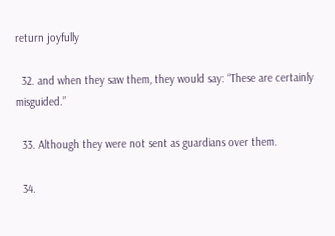return joyfully

  32. and when they saw them, they would say: “These are certainly misguided.”

  33. Although they were not sent as guardians over them.

  34.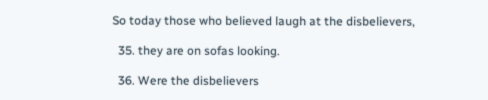So today those who believed laugh at the disbelievers,

  35. they are on sofas looking.

  36. Were the disbelievers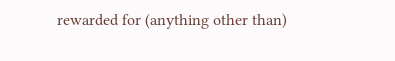rewarded for (anything other than)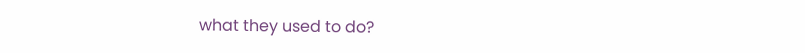what they used to do?